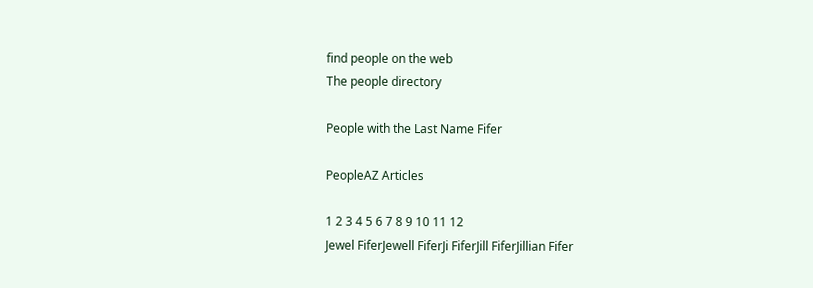find people on the web
The people directory

People with the Last Name Fifer

PeopleAZ Articles

1 2 3 4 5 6 7 8 9 10 11 12
Jewel FiferJewell FiferJi FiferJill FiferJillian Fifer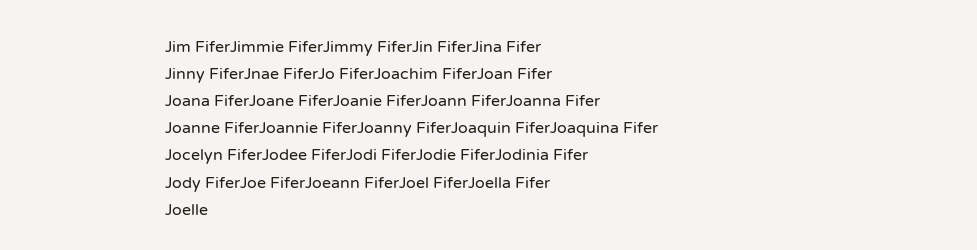Jim FiferJimmie FiferJimmy FiferJin FiferJina Fifer
Jinny FiferJnae FiferJo FiferJoachim FiferJoan Fifer
Joana FiferJoane FiferJoanie FiferJoann FiferJoanna Fifer
Joanne FiferJoannie FiferJoanny FiferJoaquin FiferJoaquina Fifer
Jocelyn FiferJodee FiferJodi FiferJodie FiferJodinia Fifer
Jody FiferJoe FiferJoeann FiferJoel FiferJoella Fifer
Joelle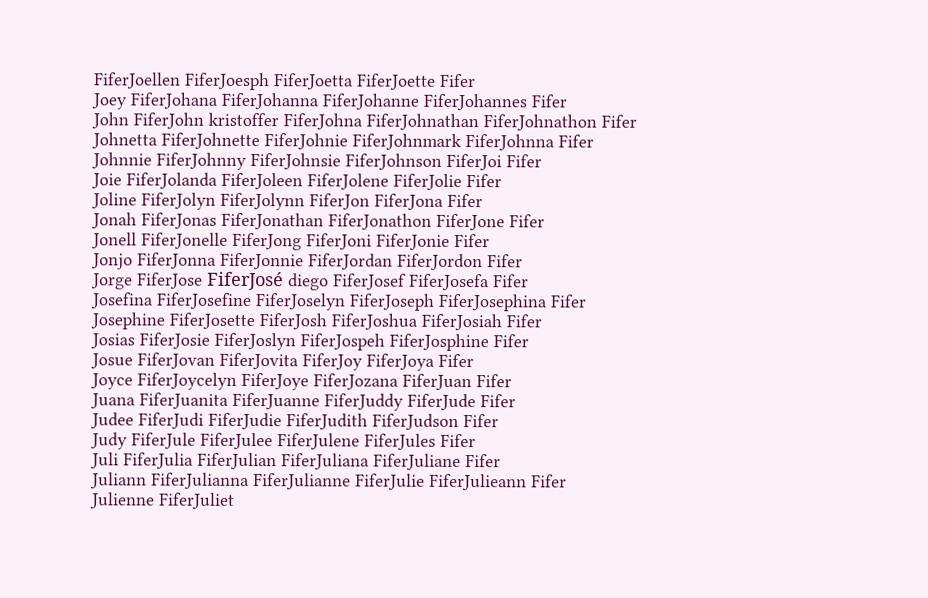FiferJoellen FiferJoesph FiferJoetta FiferJoette Fifer
Joey FiferJohana FiferJohanna FiferJohanne FiferJohannes Fifer
John FiferJohn kristoffer FiferJohna FiferJohnathan FiferJohnathon Fifer
Johnetta FiferJohnette FiferJohnie FiferJohnmark FiferJohnna Fifer
Johnnie FiferJohnny FiferJohnsie FiferJohnson FiferJoi Fifer
Joie FiferJolanda FiferJoleen FiferJolene FiferJolie Fifer
Joline FiferJolyn FiferJolynn FiferJon FiferJona Fifer
Jonah FiferJonas FiferJonathan FiferJonathon FiferJone Fifer
Jonell FiferJonelle FiferJong FiferJoni FiferJonie Fifer
Jonjo FiferJonna FiferJonnie FiferJordan FiferJordon Fifer
Jorge FiferJose FiferJosé diego FiferJosef FiferJosefa Fifer
Josefina FiferJosefine FiferJoselyn FiferJoseph FiferJosephina Fifer
Josephine FiferJosette FiferJosh FiferJoshua FiferJosiah Fifer
Josias FiferJosie FiferJoslyn FiferJospeh FiferJosphine Fifer
Josue FiferJovan FiferJovita FiferJoy FiferJoya Fifer
Joyce FiferJoycelyn FiferJoye FiferJozana FiferJuan Fifer
Juana FiferJuanita FiferJuanne FiferJuddy FiferJude Fifer
Judee FiferJudi FiferJudie FiferJudith FiferJudson Fifer
Judy FiferJule FiferJulee FiferJulene FiferJules Fifer
Juli FiferJulia FiferJulian FiferJuliana FiferJuliane Fifer
Juliann FiferJulianna FiferJulianne FiferJulie FiferJulieann Fifer
Julienne FiferJuliet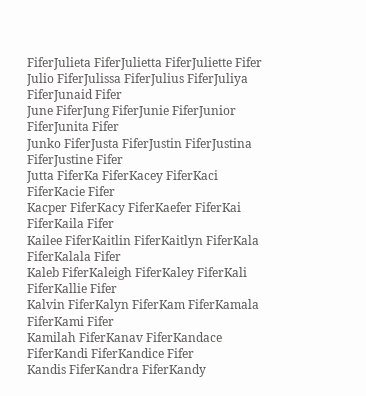FiferJulieta FiferJulietta FiferJuliette Fifer
Julio FiferJulissa FiferJulius FiferJuliya FiferJunaid Fifer
June FiferJung FiferJunie FiferJunior FiferJunita Fifer
Junko FiferJusta FiferJustin FiferJustina FiferJustine Fifer
Jutta FiferKa FiferKacey FiferKaci FiferKacie Fifer
Kacper FiferKacy FiferKaefer FiferKai FiferKaila Fifer
Kailee FiferKaitlin FiferKaitlyn FiferKala FiferKalala Fifer
Kaleb FiferKaleigh FiferKaley FiferKali FiferKallie Fifer
Kalvin FiferKalyn FiferKam FiferKamala FiferKami Fifer
Kamilah FiferKanav FiferKandace FiferKandi FiferKandice Fifer
Kandis FiferKandra FiferKandy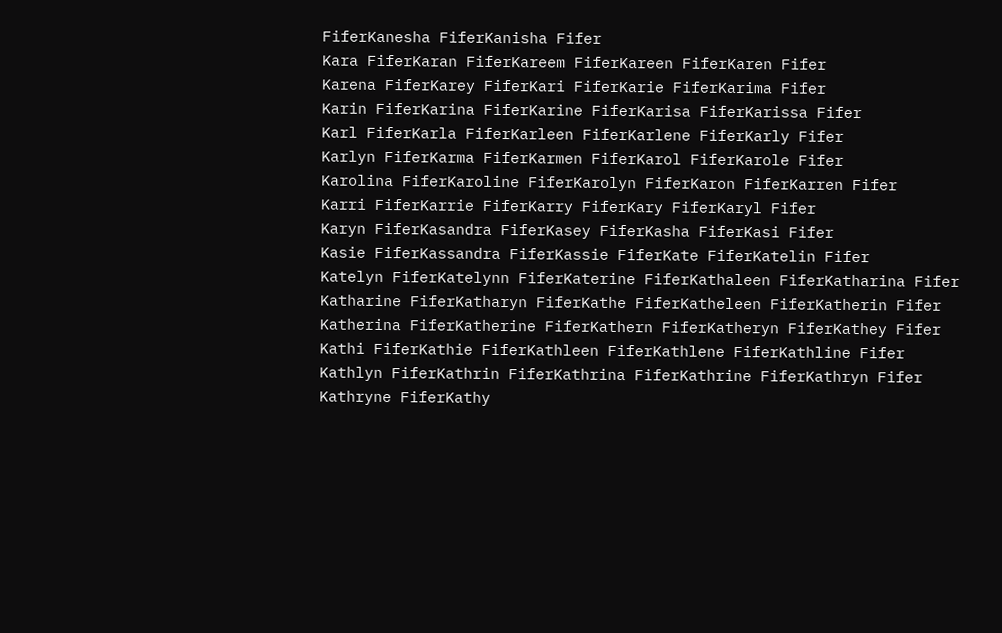FiferKanesha FiferKanisha Fifer
Kara FiferKaran FiferKareem FiferKareen FiferKaren Fifer
Karena FiferKarey FiferKari FiferKarie FiferKarima Fifer
Karin FiferKarina FiferKarine FiferKarisa FiferKarissa Fifer
Karl FiferKarla FiferKarleen FiferKarlene FiferKarly Fifer
Karlyn FiferKarma FiferKarmen FiferKarol FiferKarole Fifer
Karolina FiferKaroline FiferKarolyn FiferKaron FiferKarren Fifer
Karri FiferKarrie FiferKarry FiferKary FiferKaryl Fifer
Karyn FiferKasandra FiferKasey FiferKasha FiferKasi Fifer
Kasie FiferKassandra FiferKassie FiferKate FiferKatelin Fifer
Katelyn FiferKatelynn FiferKaterine FiferKathaleen FiferKatharina Fifer
Katharine FiferKatharyn FiferKathe FiferKatheleen FiferKatherin Fifer
Katherina FiferKatherine FiferKathern FiferKatheryn FiferKathey Fifer
Kathi FiferKathie FiferKathleen FiferKathlene FiferKathline Fifer
Kathlyn FiferKathrin FiferKathrina FiferKathrine FiferKathryn Fifer
Kathryne FiferKathy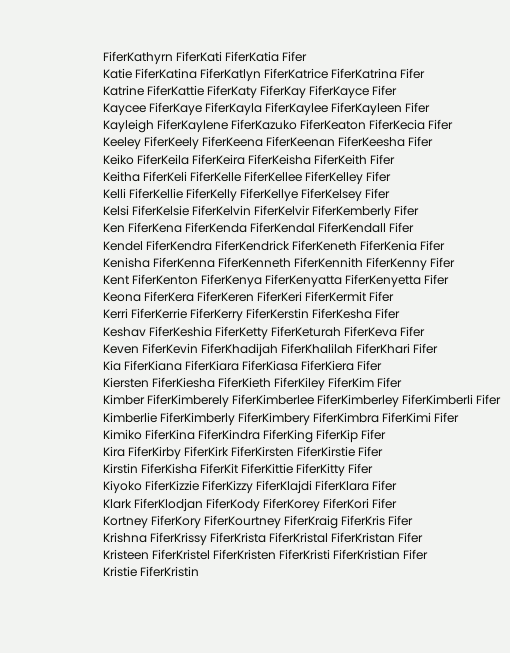FiferKathyrn FiferKati FiferKatia Fifer
Katie FiferKatina FiferKatlyn FiferKatrice FiferKatrina Fifer
Katrine FiferKattie FiferKaty FiferKay FiferKayce Fifer
Kaycee FiferKaye FiferKayla FiferKaylee FiferKayleen Fifer
Kayleigh FiferKaylene FiferKazuko FiferKeaton FiferKecia Fifer
Keeley FiferKeely FiferKeena FiferKeenan FiferKeesha Fifer
Keiko FiferKeila FiferKeira FiferKeisha FiferKeith Fifer
Keitha FiferKeli FiferKelle FiferKellee FiferKelley Fifer
Kelli FiferKellie FiferKelly FiferKellye FiferKelsey Fifer
Kelsi FiferKelsie FiferKelvin FiferKelvir FiferKemberly Fifer
Ken FiferKena FiferKenda FiferKendal FiferKendall Fifer
Kendel FiferKendra FiferKendrick FiferKeneth FiferKenia Fifer
Kenisha FiferKenna FiferKenneth FiferKennith FiferKenny Fifer
Kent FiferKenton FiferKenya FiferKenyatta FiferKenyetta Fifer
Keona FiferKera FiferKeren FiferKeri FiferKermit Fifer
Kerri FiferKerrie FiferKerry FiferKerstin FiferKesha Fifer
Keshav FiferKeshia FiferKetty FiferKeturah FiferKeva Fifer
Keven FiferKevin FiferKhadijah FiferKhalilah FiferKhari Fifer
Kia FiferKiana FiferKiara FiferKiasa FiferKiera Fifer
Kiersten FiferKiesha FiferKieth FiferKiley FiferKim Fifer
Kimber FiferKimberely FiferKimberlee FiferKimberley FiferKimberli Fifer
Kimberlie FiferKimberly FiferKimbery FiferKimbra FiferKimi Fifer
Kimiko FiferKina FiferKindra FiferKing FiferKip Fifer
Kira FiferKirby FiferKirk FiferKirsten FiferKirstie Fifer
Kirstin FiferKisha FiferKit FiferKittie FiferKitty Fifer
Kiyoko FiferKizzie FiferKizzy FiferKlajdi FiferKlara Fifer
Klark FiferKlodjan FiferKody FiferKorey FiferKori Fifer
Kortney FiferKory FiferKourtney FiferKraig FiferKris Fifer
Krishna FiferKrissy FiferKrista FiferKristal FiferKristan Fifer
Kristeen FiferKristel FiferKristen FiferKristi FiferKristian Fifer
Kristie FiferKristin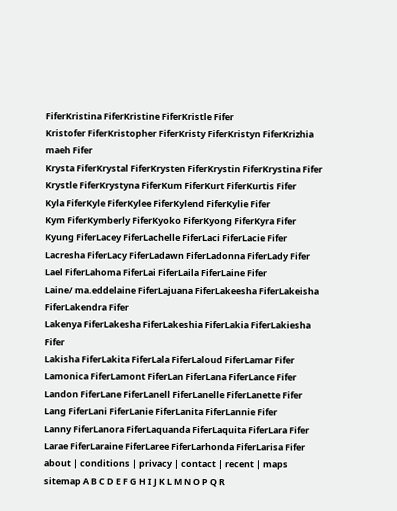FiferKristina FiferKristine FiferKristle Fifer
Kristofer FiferKristopher FiferKristy FiferKristyn FiferKrizhia maeh Fifer
Krysta FiferKrystal FiferKrysten FiferKrystin FiferKrystina Fifer
Krystle FiferKrystyna FiferKum FiferKurt FiferKurtis Fifer
Kyla FiferKyle FiferKylee FiferKylend FiferKylie Fifer
Kym FiferKymberly FiferKyoko FiferKyong FiferKyra Fifer
Kyung FiferLacey FiferLachelle FiferLaci FiferLacie Fifer
Lacresha FiferLacy FiferLadawn FiferLadonna FiferLady Fifer
Lael FiferLahoma FiferLai FiferLaila FiferLaine Fifer
Laine/ ma.eddelaine FiferLajuana FiferLakeesha FiferLakeisha FiferLakendra Fifer
Lakenya FiferLakesha FiferLakeshia FiferLakia FiferLakiesha Fifer
Lakisha FiferLakita FiferLala FiferLaloud FiferLamar Fifer
Lamonica FiferLamont FiferLan FiferLana FiferLance Fifer
Landon FiferLane FiferLanell FiferLanelle FiferLanette Fifer
Lang FiferLani FiferLanie FiferLanita FiferLannie Fifer
Lanny FiferLanora FiferLaquanda FiferLaquita FiferLara Fifer
Larae FiferLaraine FiferLaree FiferLarhonda FiferLarisa Fifer
about | conditions | privacy | contact | recent | maps
sitemap A B C D E F G H I J K L M N O P Q R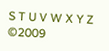S T U V W X Y Z ©2009